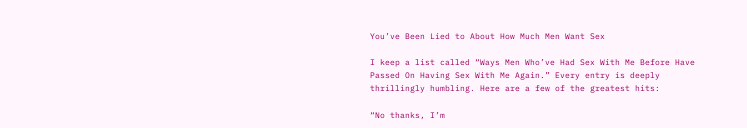You’ve Been Lied to About How Much Men Want Sex

I keep a list called “Ways Men Who’ve Had Sex With Me Before Have Passed On Having Sex With Me Again.” Every entry is deeply thrillingly humbling. Here are a few of the greatest hits:

“No thanks, I’m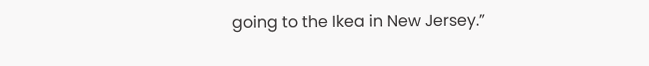going to the Ikea in New Jersey.”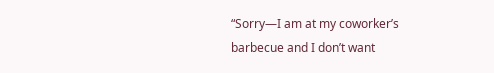“Sorry—I am at my coworker’s barbecue and I don’t want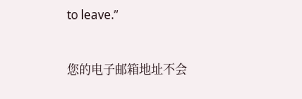to leave.”


您的电子邮箱地址不会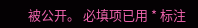被公开。 必填项已用 * 标注